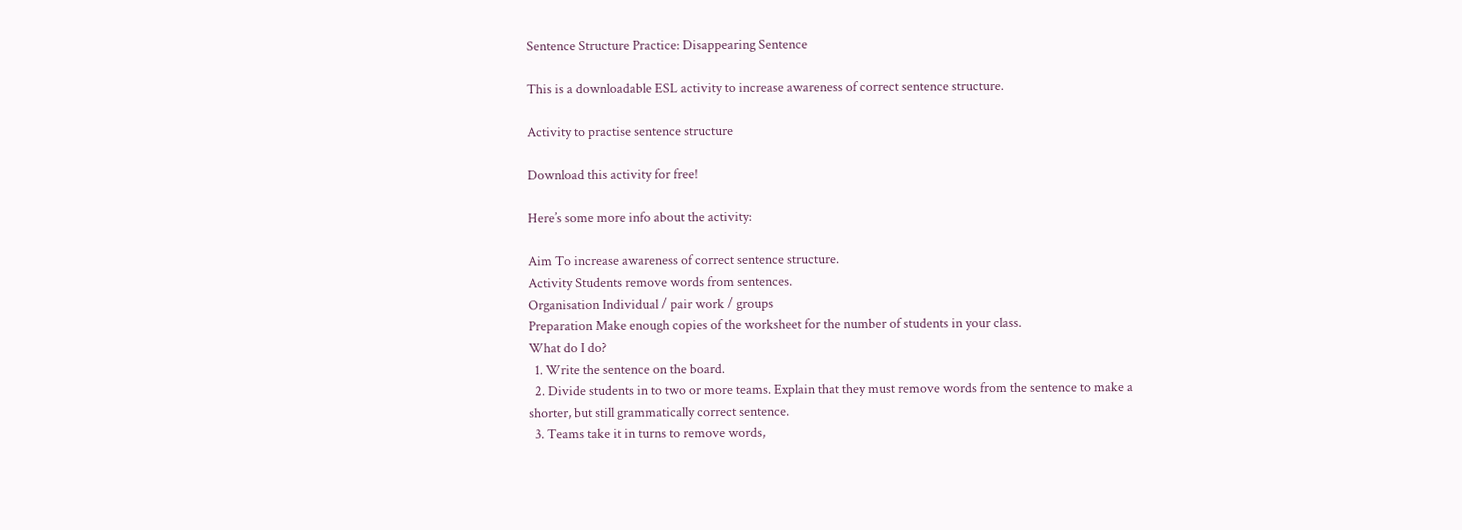Sentence Structure Practice: Disappearing Sentence

This is a downloadable ESL activity to increase awareness of correct sentence structure.

Activity to practise sentence structure

Download this activity for free!

Here’s some more info about the activity:

Aim To increase awareness of correct sentence structure.
Activity Students remove words from sentences.
Organisation Individual / pair work / groups
Preparation Make enough copies of the worksheet for the number of students in your class.
What do I do?
  1. Write the sentence on the board.
  2. Divide students in to two or more teams. Explain that they must remove words from the sentence to make a shorter, but still grammatically correct sentence.
  3. Teams take it in turns to remove words,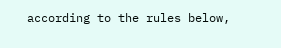according to the rules below,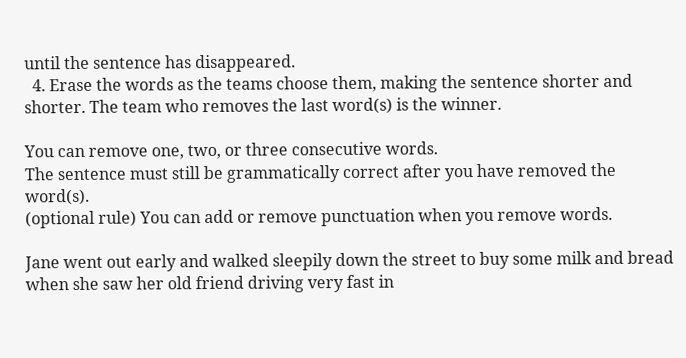until the sentence has disappeared.
  4. Erase the words as the teams choose them, making the sentence shorter and shorter. The team who removes the last word(s) is the winner.

You can remove one, two, or three consecutive words.
The sentence must still be grammatically correct after you have removed the word(s).
(optional rule) You can add or remove punctuation when you remove words.

Jane went out early and walked sleepily down the street to buy some milk and bread when she saw her old friend driving very fast in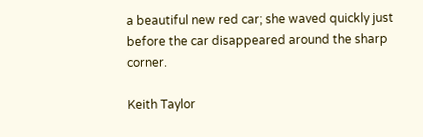a beautiful new red car; she waved quickly just before the car disappeared around the sharp corner.

Keith Taylor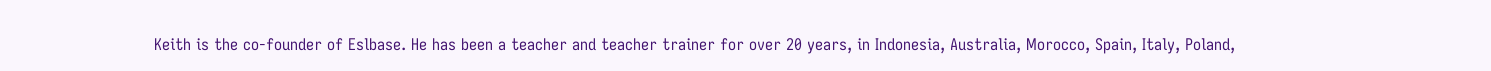Keith is the co-founder of Eslbase. He has been a teacher and teacher trainer for over 20 years, in Indonesia, Australia, Morocco, Spain, Italy, Poland,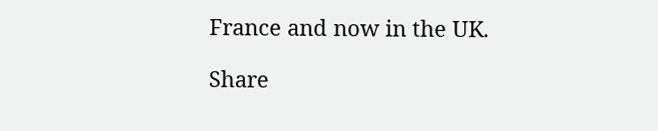France and now in the UK.

Share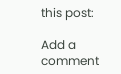this post:

Add a comment